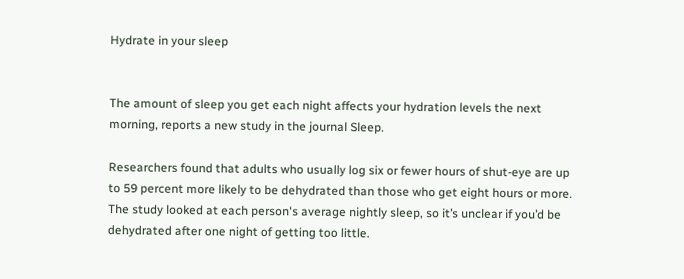Hydrate in your sleep


The amount of sleep you get each night affects your hydration levels the next morning, reports a new study in the journal Sleep.

Researchers found that adults who usually log six or fewer hours of shut-eye are up to 59 percent more likely to be dehydrated than those who get eight hours or more. The study looked at each person's average nightly sleep, so it’s unclear if you’d be dehydrated after one night of getting too little.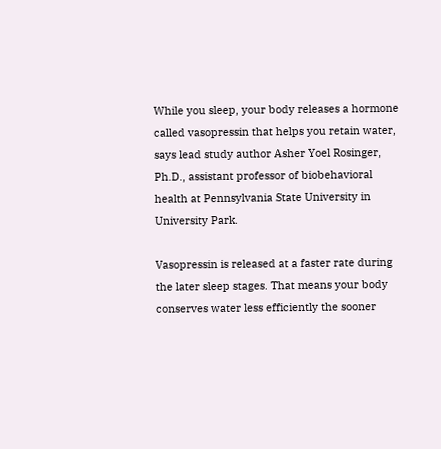While you sleep, your body releases a hormone called vasopressin that helps you retain water, says lead study author Asher Yoel Rosinger, Ph.D., assistant professor of biobehavioral health at Pennsylvania State University in University Park.

Vasopressin is released at a faster rate during the later sleep stages. That means your body conserves water less efficiently the sooner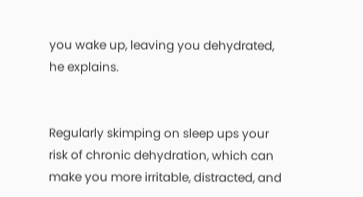you wake up, leaving you dehydrated, he explains.


Regularly skimping on sleep ups your risk of chronic dehydration, which can make you more irritable, distracted, and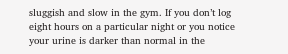sluggish and slow in the gym. If you don’t log eight hours on a particular night or you notice your urine is darker than normal in the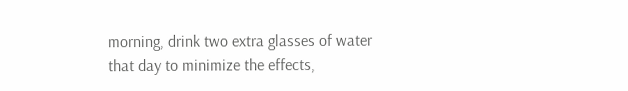morning, drink two extra glasses of water that day to minimize the effects,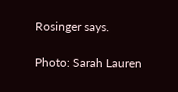Rosinger says.

Photo: Sarah Lauren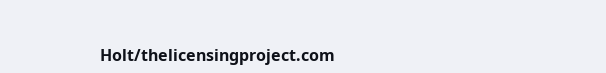Holt/thelicensingproject.com